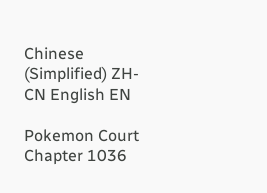Chinese (Simplified) ZH-CN English EN

Pokemon Court Chapter 1036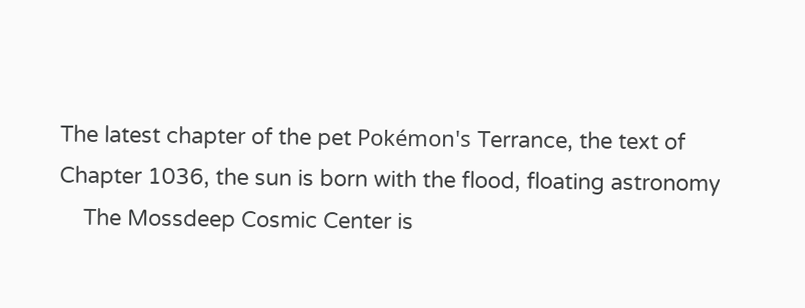The latest chapter of the pet Pokémon's Terrance, the text of Chapter 1036, the sun is born with the flood, floating astronomy
    The Mossdeep Cosmic Center is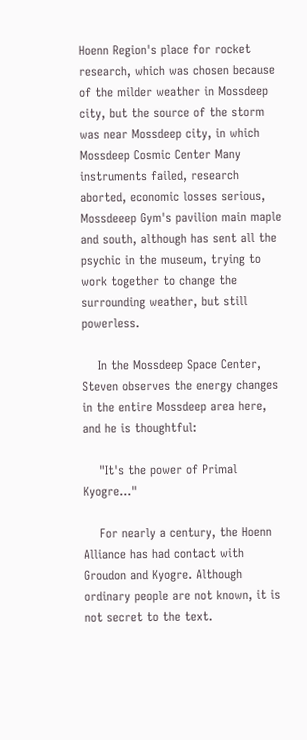Hoenn Region's place for rocket research, which was chosen because of the milder weather in Mossdeep city, but the source of the storm was near Mossdeep city, in which Mossdeep Cosmic Center Many instruments failed, research aborted, economic losses serious, Mossdeeep Gym's pavilion main maple and south, although has sent all the psychic in the museum, trying to work together to change the surrounding weather, but still powerless.

    In the Mossdeep Space Center, Steven observes the energy changes in the entire Mossdeep area here, and he is thoughtful:

    "It's the power of Primal Kyogre…"

    For nearly a century, the Hoenn Alliance has had contact with Groudon and Kyogre. Although ordinary people are not known, it is not secret to the text.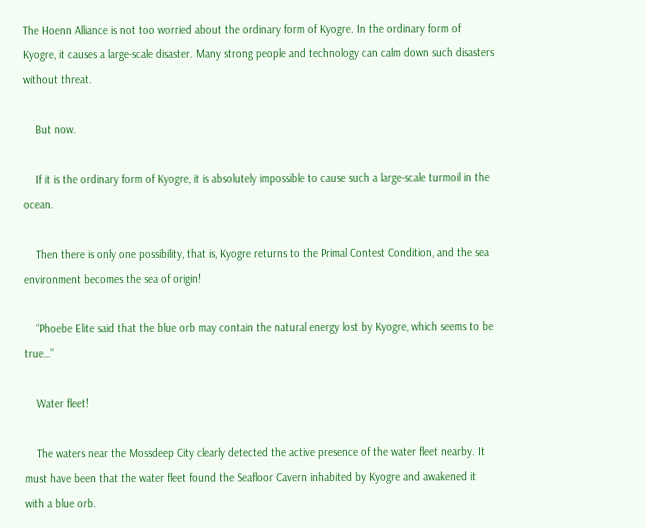The Hoenn Alliance is not too worried about the ordinary form of Kyogre. In the ordinary form of Kyogre, it causes a large-scale disaster. Many strong people and technology can calm down such disasters without threat.

    But now.

    If it is the ordinary form of Kyogre, it is absolutely impossible to cause such a large-scale turmoil in the ocean.

    Then there is only one possibility, that is, Kyogre returns to the Primal Contest Condition, and the sea environment becomes the sea of origin!

    “Phoebe Elite said that the blue orb may contain the natural energy lost by Kyogre, which seems to be true…”

    Water fleet!

    The waters near the Mossdeep City clearly detected the active presence of the water fleet nearby. It must have been that the water fleet found the Seafloor Cavern inhabited by Kyogre and awakened it with a blue orb.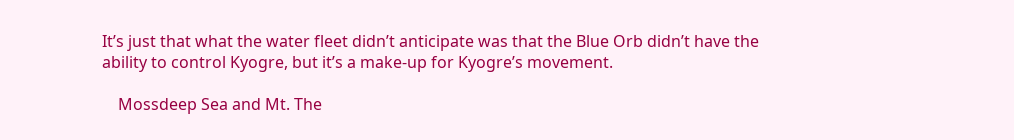It’s just that what the water fleet didn’t anticipate was that the Blue Orb didn’t have the ability to control Kyogre, but it’s a make-up for Kyogre’s movement.

    Mossdeep Sea and Mt. The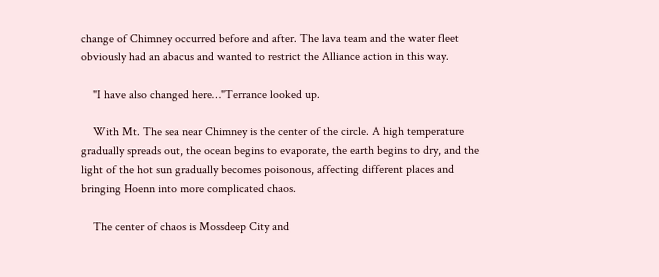change of Chimney occurred before and after. The lava team and the water fleet obviously had an abacus and wanted to restrict the Alliance action in this way.

    "I have also changed here…"Terrance looked up.

    With Mt. The sea near Chimney is the center of the circle. A high temperature gradually spreads out, the ocean begins to evaporate, the earth begins to dry, and the light of the hot sun gradually becomes poisonous, affecting different places and bringing Hoenn into more complicated chaos.

    The center of chaos is Mossdeep City and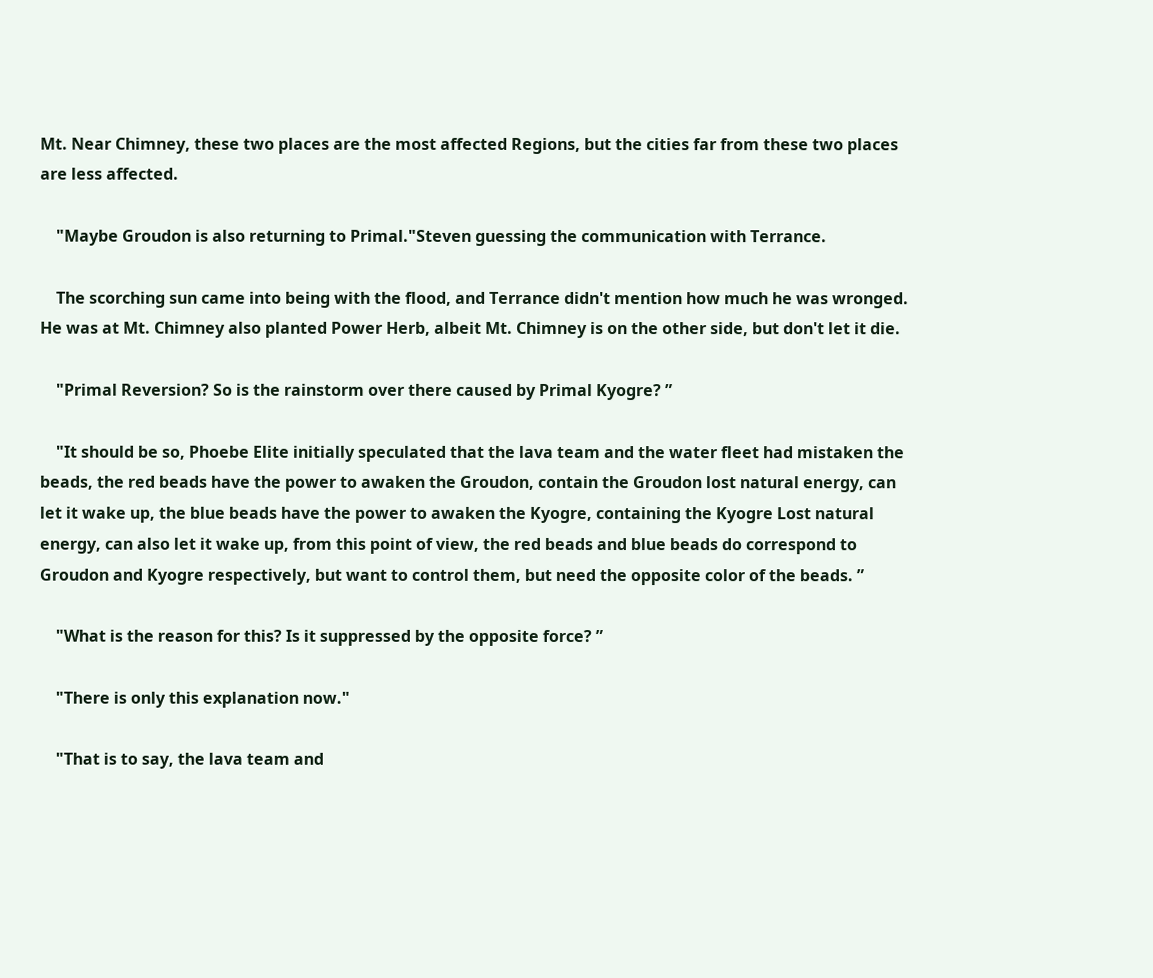Mt. Near Chimney, these two places are the most affected Regions, but the cities far from these two places are less affected.

    "Maybe Groudon is also returning to Primal."Steven guessing the communication with Terrance.

    The scorching sun came into being with the flood, and Terrance didn't mention how much he was wronged. He was at Mt. Chimney also planted Power Herb, albeit Mt. Chimney is on the other side, but don't let it die.

    "Primal Reversion? So is the rainstorm over there caused by Primal Kyogre? ”

    "It should be so, Phoebe Elite initially speculated that the lava team and the water fleet had mistaken the beads, the red beads have the power to awaken the Groudon, contain the Groudon lost natural energy, can let it wake up, the blue beads have the power to awaken the Kyogre, containing the Kyogre Lost natural energy, can also let it wake up, from this point of view, the red beads and blue beads do correspond to Groudon and Kyogre respectively, but want to control them, but need the opposite color of the beads. ”

    "What is the reason for this? Is it suppressed by the opposite force? ”

    "There is only this explanation now."

    "That is to say, the lava team and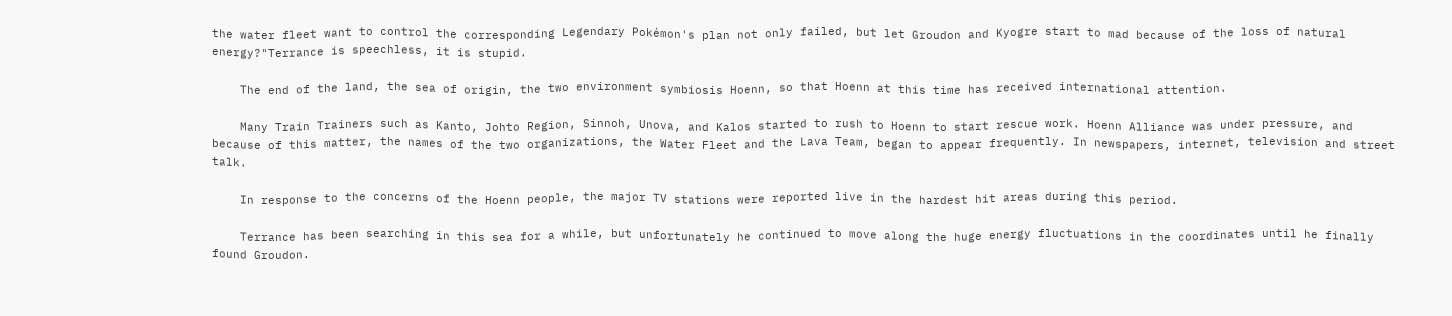the water fleet want to control the corresponding Legendary Pokémon's plan not only failed, but let Groudon and Kyogre start to mad because of the loss of natural energy?"Terrance is speechless, it is stupid.

    The end of the land, the sea of origin, the two environment symbiosis Hoenn, so that Hoenn at this time has received international attention.

    Many Train Trainers such as Kanto, Johto Region, Sinnoh, Unova, and Kalos started to rush to Hoenn to start rescue work. Hoenn Alliance was under pressure, and because of this matter, the names of the two organizations, the Water Fleet and the Lava Team, began to appear frequently. In newspapers, internet, television and street talk.

    In response to the concerns of the Hoenn people, the major TV stations were reported live in the hardest hit areas during this period.

    Terrance has been searching in this sea for a while, but unfortunately he continued to move along the huge energy fluctuations in the coordinates until he finally found Groudon.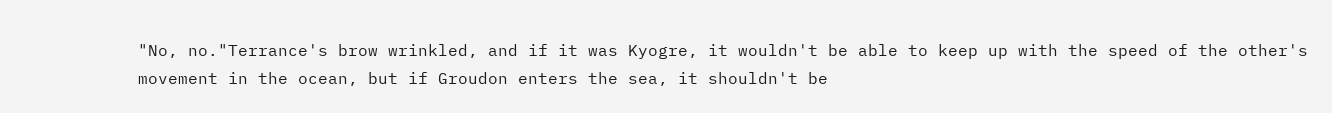"No, no."Terrance's brow wrinkled, and if it was Kyogre, it wouldn't be able to keep up with the speed of the other's movement in the ocean, but if Groudon enters the sea, it shouldn't be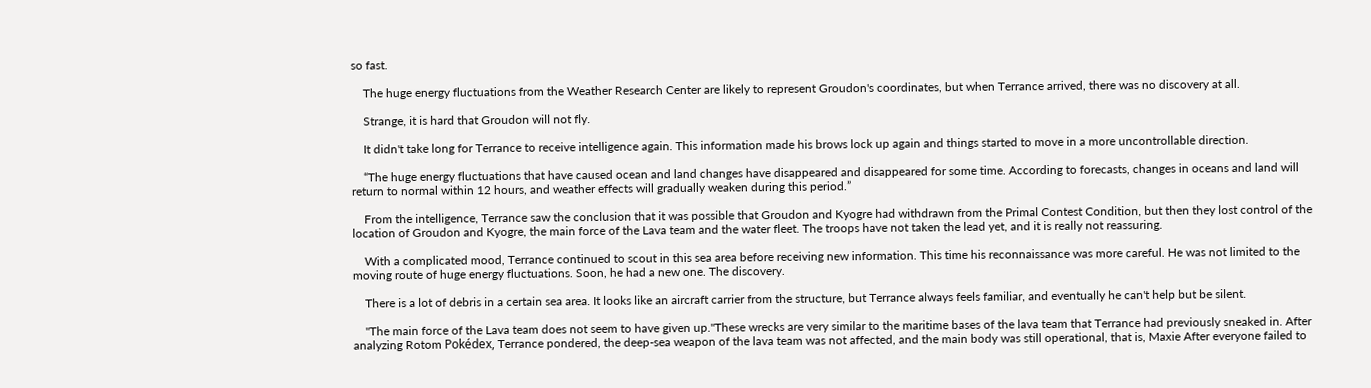so fast.

    The huge energy fluctuations from the Weather Research Center are likely to represent Groudon's coordinates, but when Terrance arrived, there was no discovery at all.

    Strange, it is hard that Groudon will not fly.

    It didn't take long for Terrance to receive intelligence again. This information made his brows lock up again and things started to move in a more uncontrollable direction.

    “The huge energy fluctuations that have caused ocean and land changes have disappeared and disappeared for some time. According to forecasts, changes in oceans and land will return to normal within 12 hours, and weather effects will gradually weaken during this period.”

    From the intelligence, Terrance saw the conclusion that it was possible that Groudon and Kyogre had withdrawn from the Primal Contest Condition, but then they lost control of the location of Groudon and Kyogre, the main force of the Lava team and the water fleet. The troops have not taken the lead yet, and it is really not reassuring.

    With a complicated mood, Terrance continued to scout in this sea area before receiving new information. This time his reconnaissance was more careful. He was not limited to the moving route of huge energy fluctuations. Soon, he had a new one. The discovery.

    There is a lot of debris in a certain sea area. It looks like an aircraft carrier from the structure, but Terrance always feels familiar, and eventually he can't help but be silent.

    "The main force of the Lava team does not seem to have given up."These wrecks are very similar to the maritime bases of the lava team that Terrance had previously sneaked in. After analyzing Rotom Pokédex, Terrance pondered, the deep-sea weapon of the lava team was not affected, and the main body was still operational, that is, Maxie After everyone failed to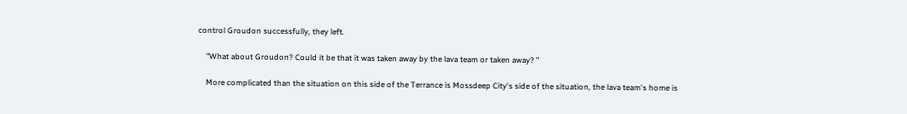control Groudon successfully, they left.

    "What about Groudon? Could it be that it was taken away by the lava team or taken away? ”

    More complicated than the situation on this side of the Terrance is Mossdeep City's side of the situation, the lava team's home is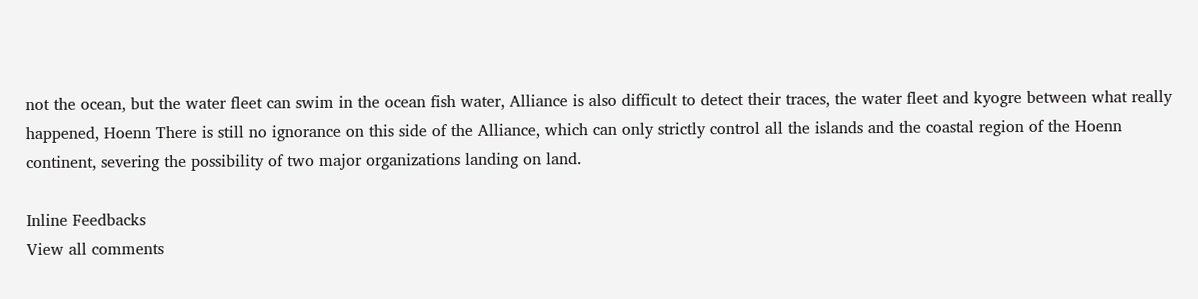not the ocean, but the water fleet can swim in the ocean fish water, Alliance is also difficult to detect their traces, the water fleet and kyogre between what really happened, Hoenn There is still no ignorance on this side of the Alliance, which can only strictly control all the islands and the coastal region of the Hoenn continent, severing the possibility of two major organizations landing on land.

Inline Feedbacks
View all comments